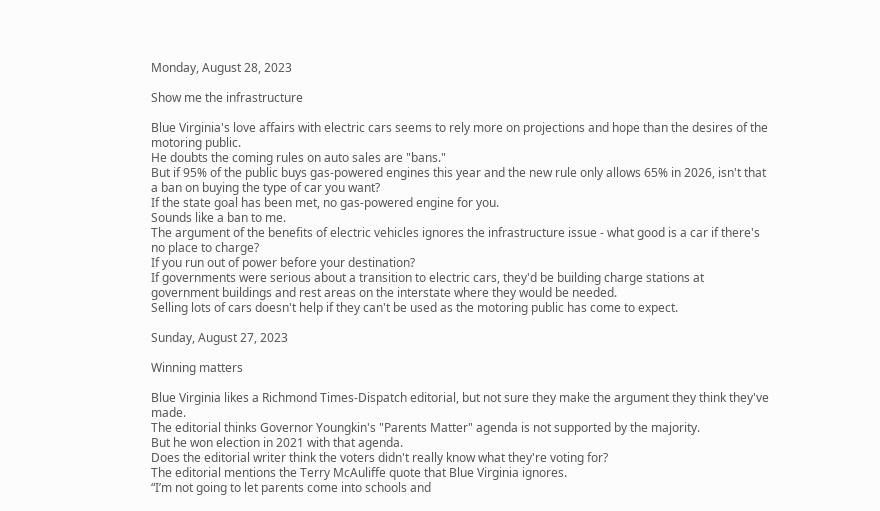Monday, August 28, 2023

Show me the infrastructure

Blue Virginia's love affairs with electric cars seems to rely more on projections and hope than the desires of the motoring public.
He doubts the coming rules on auto sales are "bans."
But if 95% of the public buys gas-powered engines this year and the new rule only allows 65% in 2026, isn't that a ban on buying the type of car you want?
If the state goal has been met, no gas-powered engine for you.
Sounds like a ban to me.
The argument of the benefits of electric vehicles ignores the infrastructure issue - what good is a car if there's no place to charge?
If you run out of power before your destination?
If governments were serious about a transition to electric cars, they'd be building charge stations at government buildings and rest areas on the interstate where they would be needed.
Selling lots of cars doesn't help if they can't be used as the motoring public has come to expect.

Sunday, August 27, 2023

Winning matters

Blue Virginia likes a Richmond Times-Dispatch editorial, but not sure they make the argument they think they've made.
The editorial thinks Governor Youngkin's "Parents Matter" agenda is not supported by the majority.
But he won election in 2021 with that agenda.
Does the editorial writer think the voters didn't really know what they're voting for?
The editorial mentions the Terry McAuliffe quote that Blue Virginia ignores.
“I’m not going to let parents come into schools and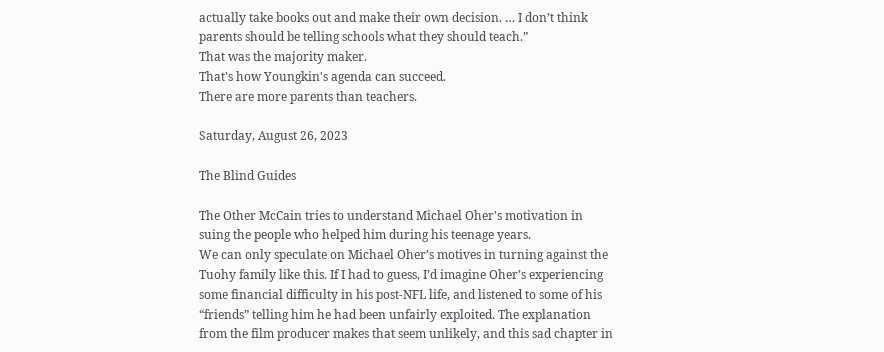actually take books out and make their own decision. … I don’t think parents should be telling schools what they should teach.”
That was the majority maker.
That's how Youngkin's agenda can succeed.
There are more parents than teachers.

Saturday, August 26, 2023

The Blind Guides

The Other McCain tries to understand Michael Oher's motivation in suing the people who helped him during his teenage years.
We can only speculate on Michael Oher’s motives in turning against the Tuohy family like this. If I had to guess, I’d imagine Oher’s experiencing some financial difficulty in his post-NFL life, and listened to some of his “friends” telling him he had been unfairly exploited. The explanation from the film producer makes that seem unlikely, and this sad chapter in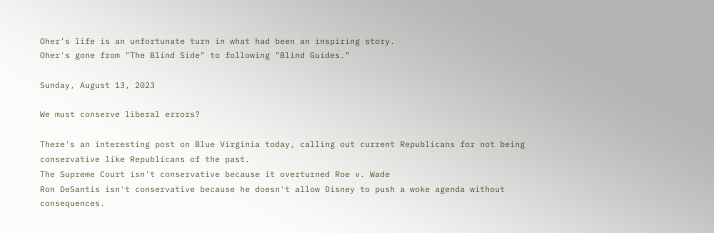Oher’s life is an unfortunate turn in what had been an inspiring story.
Oher's gone from "The Blind Side" to following "Blind Guides."

Sunday, August 13, 2023

We must conserve liberal errors?

There's an interesting post on Blue Virginia today, calling out current Republicans for not being conservative like Republicans of the past.
The Supreme Court isn't conservative because it overturned Roe v. Wade
Ron DeSantis isn't conservative because he doesn't allow Disney to push a woke agenda without consequences.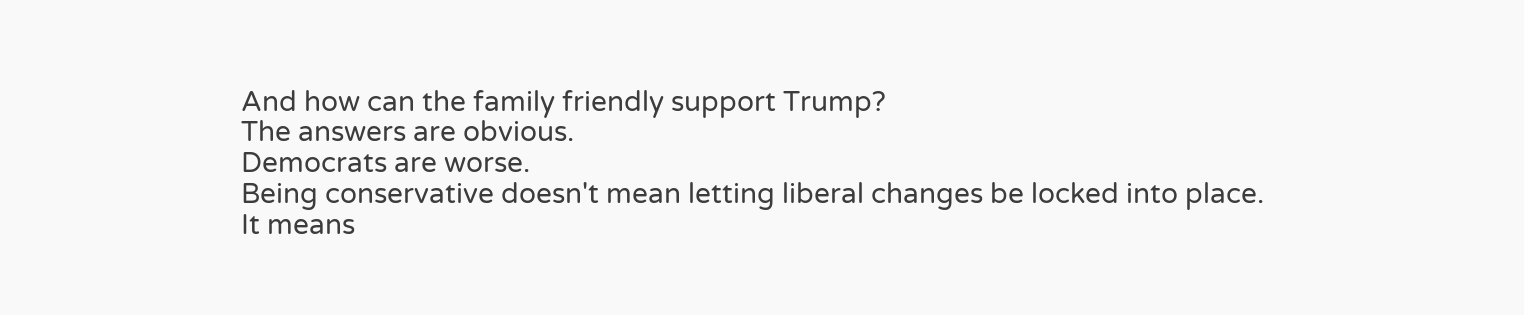And how can the family friendly support Trump?
The answers are obvious.
Democrats are worse.
Being conservative doesn't mean letting liberal changes be locked into place.
It means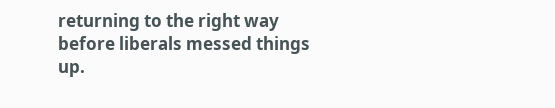returning to the right way before liberals messed things up.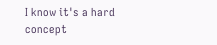I know it's a hard concept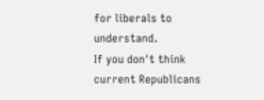for liberals to understand.
If you don't think current Republicans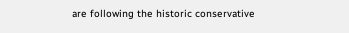are following the historic conservative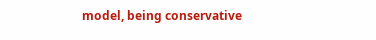model, being conservative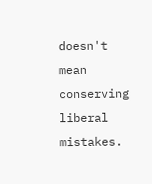doesn't mean conserving liberal mistakes.